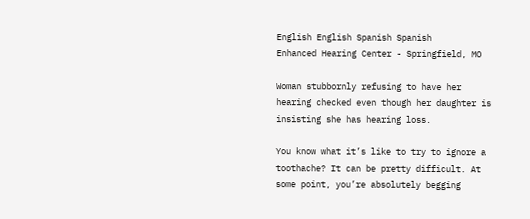English English Spanish Spanish
Enhanced Hearing Center - Springfield, MO

Woman stubbornly refusing to have her hearing checked even though her daughter is insisting she has hearing loss.

You know what it’s like to try to ignore a toothache? It can be pretty difficult. At some point, you’re absolutely begging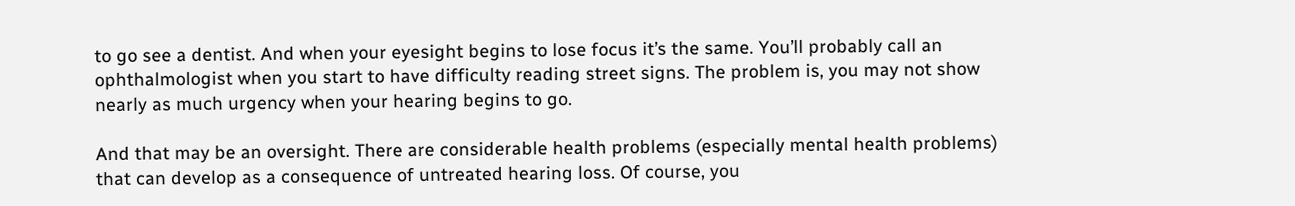to go see a dentist. And when your eyesight begins to lose focus it’s the same. You’ll probably call an ophthalmologist when you start to have difficulty reading street signs. The problem is, you may not show nearly as much urgency when your hearing begins to go.

And that may be an oversight. There are considerable health problems (especially mental health problems) that can develop as a consequence of untreated hearing loss. Of course, you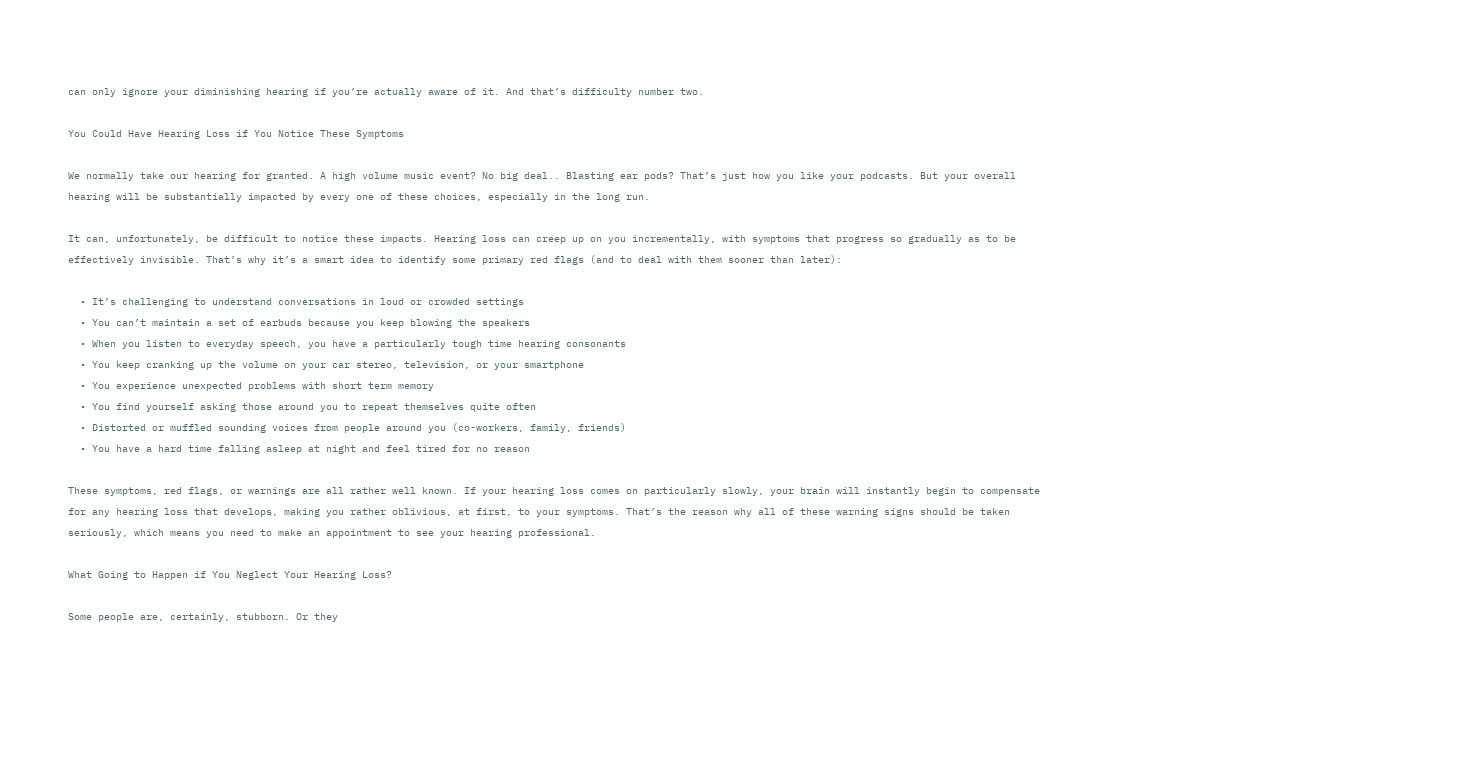can only ignore your diminishing hearing if you’re actually aware of it. And that’s difficulty number two.

You Could Have Hearing Loss if You Notice These Symptoms

We normally take our hearing for granted. A high volume music event? No big deal.. Blasting ear pods? That’s just how you like your podcasts. But your overall hearing will be substantially impacted by every one of these choices, especially in the long run.

It can, unfortunately, be difficult to notice these impacts. Hearing loss can creep up on you incrementally, with symptoms that progress so gradually as to be effectively invisible. That’s why it’s a smart idea to identify some primary red flags (and to deal with them sooner than later):

  • It’s challenging to understand conversations in loud or crowded settings
  • You can’t maintain a set of earbuds because you keep blowing the speakers
  • When you listen to everyday speech, you have a particularly tough time hearing consonants
  • You keep cranking up the volume on your car stereo, television, or your smartphone
  • You experience unexpected problems with short term memory
  • You find yourself asking those around you to repeat themselves quite often
  • Distorted or muffled sounding voices from people around you (co-workers, family, friends)
  • You have a hard time falling asleep at night and feel tired for no reason

These symptoms, red flags, or warnings are all rather well known. If your hearing loss comes on particularly slowly, your brain will instantly begin to compensate for any hearing loss that develops, making you rather oblivious, at first, to your symptoms. That’s the reason why all of these warning signs should be taken seriously, which means you need to make an appointment to see your hearing professional.

What Going to Happen if You Neglect Your Hearing Loss?

Some people are, certainly, stubborn. Or they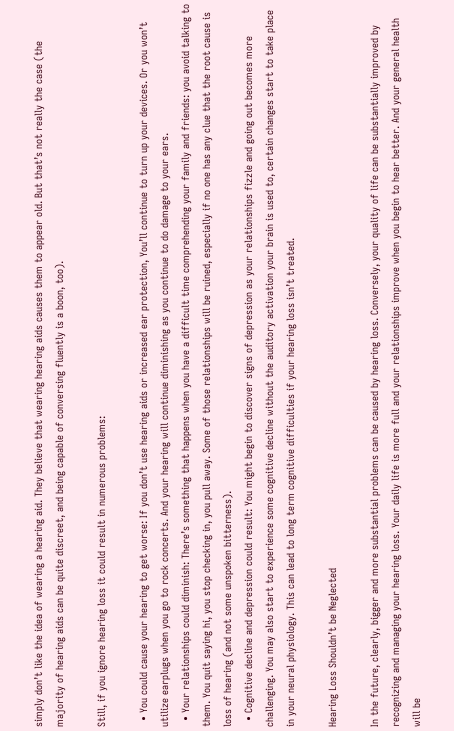simply don’t like the idea of wearing a hearing aid. They believe that wearing hearing aids causes them to appear old. But that’s not really the case (the majority of hearing aids can be quite discreet, and being capable of conversing fluently is a boon, too).

Still, if you ignore hearing loss it could result in numerous problems:

  • You could cause your hearing to get worse: If you don’t use hearing aids or increased ear protection, You’ll continue to turn up your devices. Or you won’t utilize earplugs when you go to rock concerts. And your hearing will continue diminishing as you continue to do damage to your ears.
  • Your relationships could diminish: There’s something that happens when you have a difficult time comprehending your family and friends: you avoid talking to them. You quit saying hi, you stop checking in, you pull away. Some of those relationships will be ruined, especially if no one has any clue that the root cause is loss of hearing (and not some unspoken bitterness).
  • Cognitive decline and depression could result: You might begin to discover signs of depression as your relationships fizzle and going out becomes more challenging. You may also start to experience some cognitive decline without the auditory activation your brain is used to, certain changes start to take place in your neural physiology. This can lead to long term cognitive difficulties if your hearing loss isn’t treated.

Hearing Loss Shouldn’t be Neglected

In the future, clearly, bigger and more substantial problems can be caused by hearing loss. Conversely, your quality of life can be substantially improved by recognizing and managing your hearing loss. Your daily life is more full and your relationships improve when you begin to hear better. And your general health will be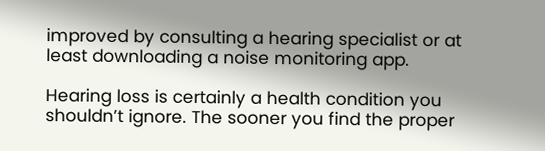improved by consulting a hearing specialist or at least downloading a noise monitoring app.

Hearing loss is certainly a health condition you shouldn’t ignore. The sooner you find the proper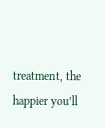treatment, the happier you’ll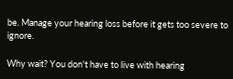be. Manage your hearing loss before it gets too severe to ignore.

Why wait? You don't have to live with hearing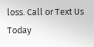loss. Call or Text Us Today